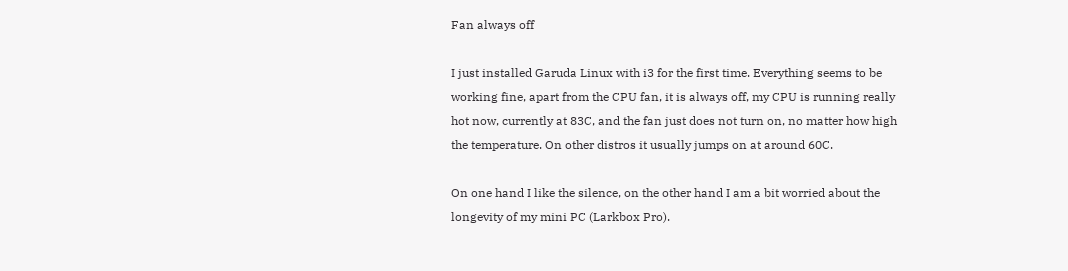Fan always off

I just installed Garuda Linux with i3 for the first time. Everything seems to be working fine, apart from the CPU fan, it is always off, my CPU is running really hot now, currently at 83C, and the fan just does not turn on, no matter how high the temperature. On other distros it usually jumps on at around 60C.

On one hand I like the silence, on the other hand I am a bit worried about the longevity of my mini PC (Larkbox Pro).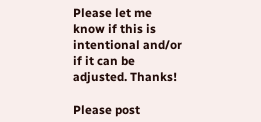Please let me know if this is intentional and/or if it can be adjusted. Thanks!

Please post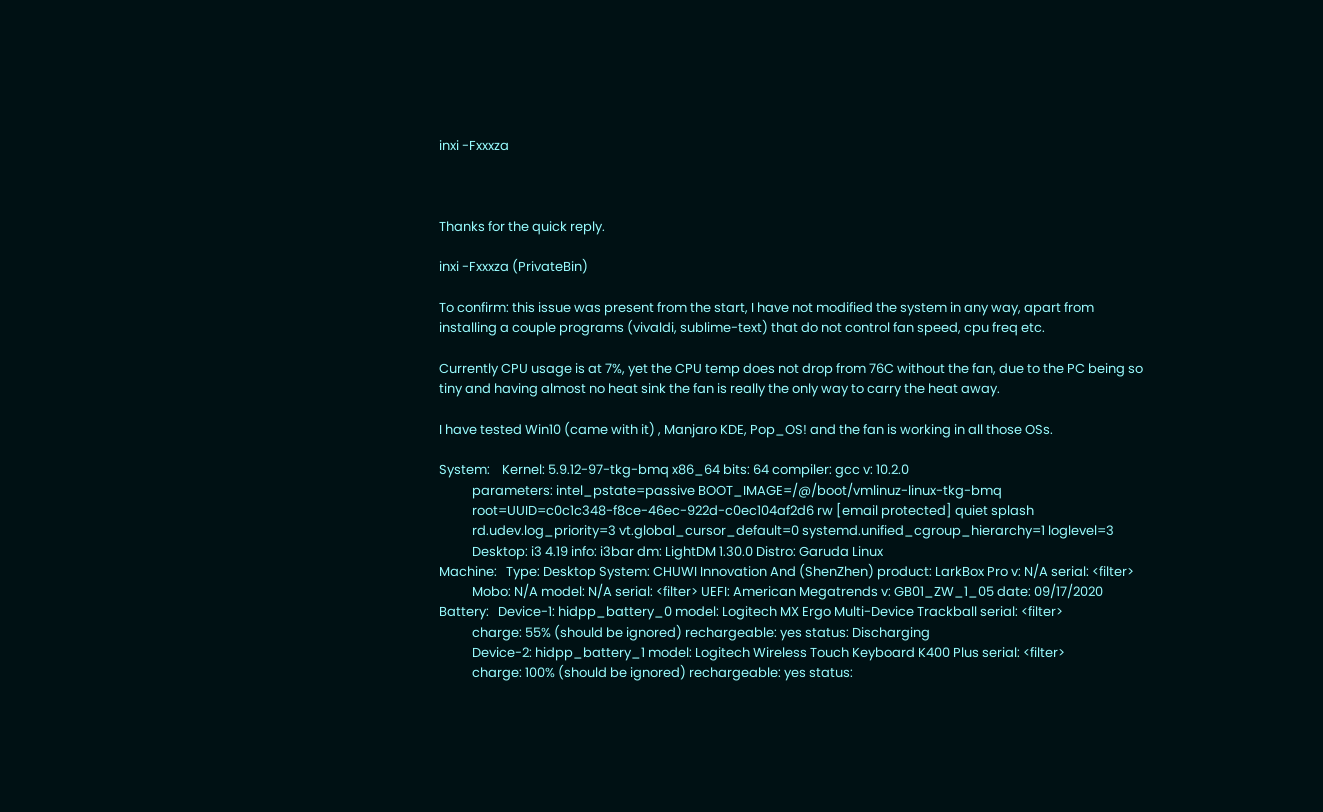inxi -Fxxxza



Thanks for the quick reply.

inxi -Fxxxza (PrivateBin)

To confirm: this issue was present from the start, I have not modified the system in any way, apart from installing a couple programs (vivaldi, sublime-text) that do not control fan speed, cpu freq etc.

Currently CPU usage is at 7%, yet the CPU temp does not drop from 76C without the fan, due to the PC being so tiny and having almost no heat sink the fan is really the only way to carry the heat away.

I have tested Win10 (came with it) , Manjaro KDE, Pop_OS! and the fan is working in all those OSs.

System:    Kernel: 5.9.12-97-tkg-bmq x86_64 bits: 64 compiler: gcc v: 10.2.0
           parameters: intel_pstate=passive BOOT_IMAGE=/@/boot/vmlinuz-linux-tkg-bmq
           root=UUID=c0c1c348-f8ce-46ec-922d-c0ec104af2d6 rw [email protected] quiet splash
           rd.udev.log_priority=3 vt.global_cursor_default=0 systemd.unified_cgroup_hierarchy=1 loglevel=3
           Desktop: i3 4.19 info: i3bar dm: LightDM 1.30.0 Distro: Garuda Linux
Machine:   Type: Desktop System: CHUWI Innovation And (ShenZhen) product: LarkBox Pro v: N/A serial: <filter>
           Mobo: N/A model: N/A serial: <filter> UEFI: American Megatrends v: GB01_ZW_1_05 date: 09/17/2020
Battery:   Device-1: hidpp_battery_0 model: Logitech MX Ergo Multi-Device Trackball serial: <filter>
           charge: 55% (should be ignored) rechargeable: yes status: Discharging
           Device-2: hidpp_battery_1 model: Logitech Wireless Touch Keyboard K400 Plus serial: <filter>
           charge: 100% (should be ignored) rechargeable: yes status: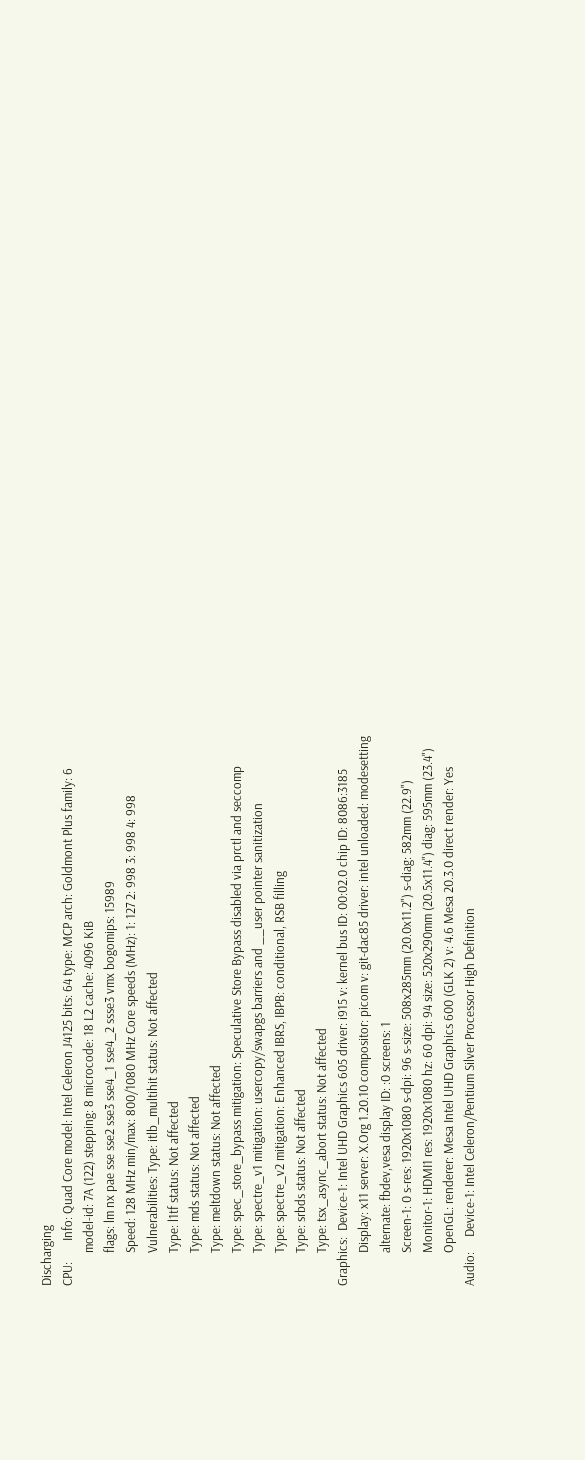Discharging
CPU:       Info: Quad Core model: Intel Celeron J4125 bits: 64 type: MCP arch: Goldmont Plus family: 6
           model-id: 7A (122) stepping: 8 microcode: 18 L2 cache: 4096 KiB
           flags: lm nx pae sse sse2 sse3 sse4_1 sse4_2 ssse3 vmx bogomips: 15989
           Speed: 128 MHz min/max: 800/1080 MHz Core speeds (MHz): 1: 127 2: 998 3: 998 4: 998
           Vulnerabilities: Type: itlb_multihit status: Not affected
           Type: l1tf status: Not affected
           Type: mds status: Not affected
           Type: meltdown status: Not affected
           Type: spec_store_bypass mitigation: Speculative Store Bypass disabled via prctl and seccomp
           Type: spectre_v1 mitigation: usercopy/swapgs barriers and __user pointer sanitization
           Type: spectre_v2 mitigation: Enhanced IBRS, IBPB: conditional, RSB filling
           Type: srbds status: Not affected
           Type: tsx_async_abort status: Not affected
Graphics:  Device-1: Intel UHD Graphics 605 driver: i915 v: kernel bus ID: 00:02.0 chip ID: 8086:3185
           Display: x11 server: X.Org 1.20.10 compositor: picom v: git-dac85 driver: intel unloaded: modesetting
           alternate: fbdev,vesa display ID: :0 screens: 1
           Screen-1: 0 s-res: 1920x1080 s-dpi: 96 s-size: 508x285mm (20.0x11.2") s-diag: 582mm (22.9")
           Monitor-1: HDMI1 res: 1920x1080 hz: 60 dpi: 94 size: 520x290mm (20.5x11.4") diag: 595mm (23.4")
           OpenGL: renderer: Mesa Intel UHD Graphics 600 (GLK 2) v: 4.6 Mesa 20.3.0 direct render: Yes
Audio:     Device-1: Intel Celeron/Pentium Silver Processor High Definition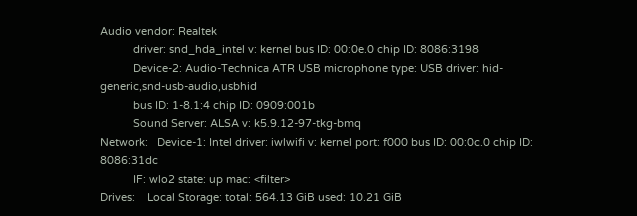Audio vendor: Realtek
           driver: snd_hda_intel v: kernel bus ID: 00:0e.0 chip ID: 8086:3198
           Device-2: Audio-Technica ATR USB microphone type: USB driver: hid-generic,snd-usb-audio,usbhid
           bus ID: 1-8.1:4 chip ID: 0909:001b
           Sound Server: ALSA v: k5.9.12-97-tkg-bmq
Network:   Device-1: Intel driver: iwlwifi v: kernel port: f000 bus ID: 00:0c.0 chip ID: 8086:31dc
           IF: wlo2 state: up mac: <filter>
Drives:    Local Storage: total: 564.13 GiB used: 10.21 GiB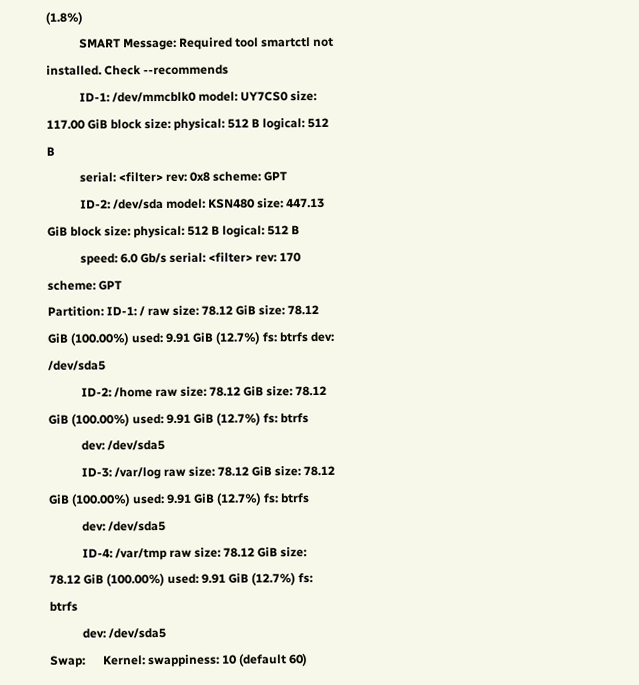(1.8%)
           SMART Message: Required tool smartctl not installed. Check --recommends
           ID-1: /dev/mmcblk0 model: UY7CS0 size: 117.00 GiB block size: physical: 512 B logical: 512 B
           serial: <filter> rev: 0x8 scheme: GPT
           ID-2: /dev/sda model: KSN480 size: 447.13 GiB block size: physical: 512 B logical: 512 B
           speed: 6.0 Gb/s serial: <filter> rev: 170 scheme: GPT
Partition: ID-1: / raw size: 78.12 GiB size: 78.12 GiB (100.00%) used: 9.91 GiB (12.7%) fs: btrfs dev: /dev/sda5
           ID-2: /home raw size: 78.12 GiB size: 78.12 GiB (100.00%) used: 9.91 GiB (12.7%) fs: btrfs
           dev: /dev/sda5
           ID-3: /var/log raw size: 78.12 GiB size: 78.12 GiB (100.00%) used: 9.91 GiB (12.7%) fs: btrfs
           dev: /dev/sda5
           ID-4: /var/tmp raw size: 78.12 GiB size: 78.12 GiB (100.00%) used: 9.91 GiB (12.7%) fs: btrfs
           dev: /dev/sda5
Swap:      Kernel: swappiness: 10 (default 60)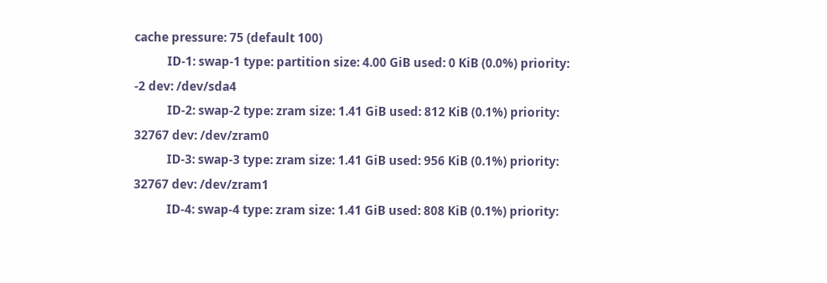cache pressure: 75 (default 100)
           ID-1: swap-1 type: partition size: 4.00 GiB used: 0 KiB (0.0%) priority: -2 dev: /dev/sda4
           ID-2: swap-2 type: zram size: 1.41 GiB used: 812 KiB (0.1%) priority: 32767 dev: /dev/zram0
           ID-3: swap-3 type: zram size: 1.41 GiB used: 956 KiB (0.1%) priority: 32767 dev: /dev/zram1
           ID-4: swap-4 type: zram size: 1.41 GiB used: 808 KiB (0.1%) priority: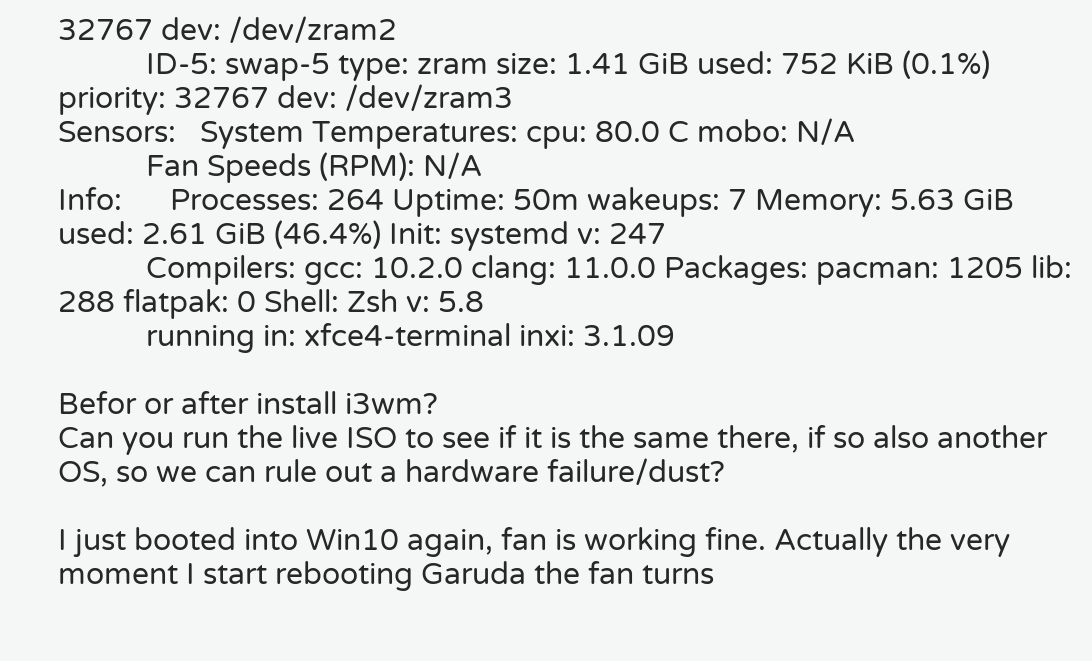32767 dev: /dev/zram2
           ID-5: swap-5 type: zram size: 1.41 GiB used: 752 KiB (0.1%) priority: 32767 dev: /dev/zram3
Sensors:   System Temperatures: cpu: 80.0 C mobo: N/A
           Fan Speeds (RPM): N/A
Info:      Processes: 264 Uptime: 50m wakeups: 7 Memory: 5.63 GiB used: 2.61 GiB (46.4%) Init: systemd v: 247
           Compilers: gcc: 10.2.0 clang: 11.0.0 Packages: pacman: 1205 lib: 288 flatpak: 0 Shell: Zsh v: 5.8
           running in: xfce4-terminal inxi: 3.1.09

Befor or after install i3wm?
Can you run the live ISO to see if it is the same there, if so also another OS, so we can rule out a hardware failure/dust?

I just booted into Win10 again, fan is working fine. Actually the very moment I start rebooting Garuda the fan turns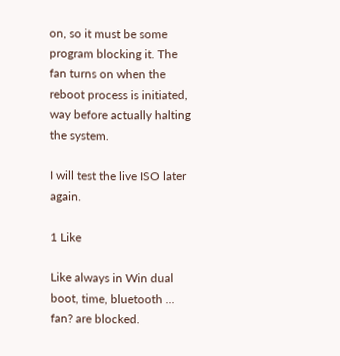on, so it must be some program blocking it. The fan turns on when the reboot process is initiated, way before actually halting the system.

I will test the live ISO later again.

1 Like

Like always in Win dual boot, time, bluetooth ... fan? are blocked.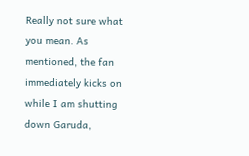Really not sure what you mean. As mentioned, the fan immediately kicks on while I am shutting down Garuda,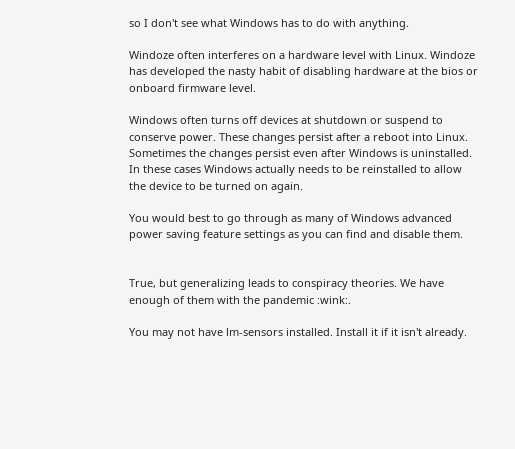so I don't see what Windows has to do with anything.

Windoze often interferes on a hardware level with Linux. Windoze has developed the nasty habit of disabling hardware at the bios or onboard firmware level.

Windows often turns off devices at shutdown or suspend to conserve power. These changes persist after a reboot into Linux. Sometimes the changes persist even after Windows is uninstalled. In these cases Windows actually needs to be reinstalled to allow the device to be turned on again.

You would best to go through as many of Windows advanced power saving feature settings as you can find and disable them.


True, but generalizing leads to conspiracy theories. We have enough of them with the pandemic :wink:.

You may not have lm-sensors installed. Install it if it isn't already.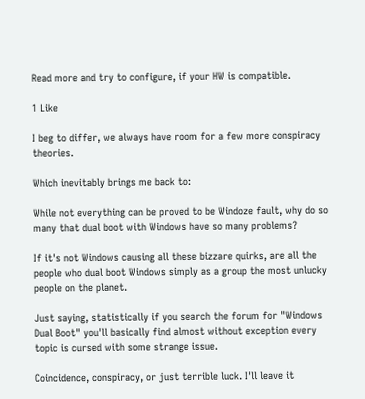Read more and try to configure, if your HW is compatible.

1 Like

I beg to differ, we always have room for a few more conspiracy theories.

Which inevitably brings me back to:

While not everything can be proved to be Windoze fault, why do so many that dual boot with Windows have so many problems?

If it's not Windows causing all these bizzare quirks, are all the people who dual boot Windows simply as a group the most unlucky people on the planet.

Just saying, statistically if you search the forum for "Windows Dual Boot" you'll basically find almost without exception every topic is cursed with some strange issue.

Coincidence, conspiracy, or just terrible luck. I'll leave it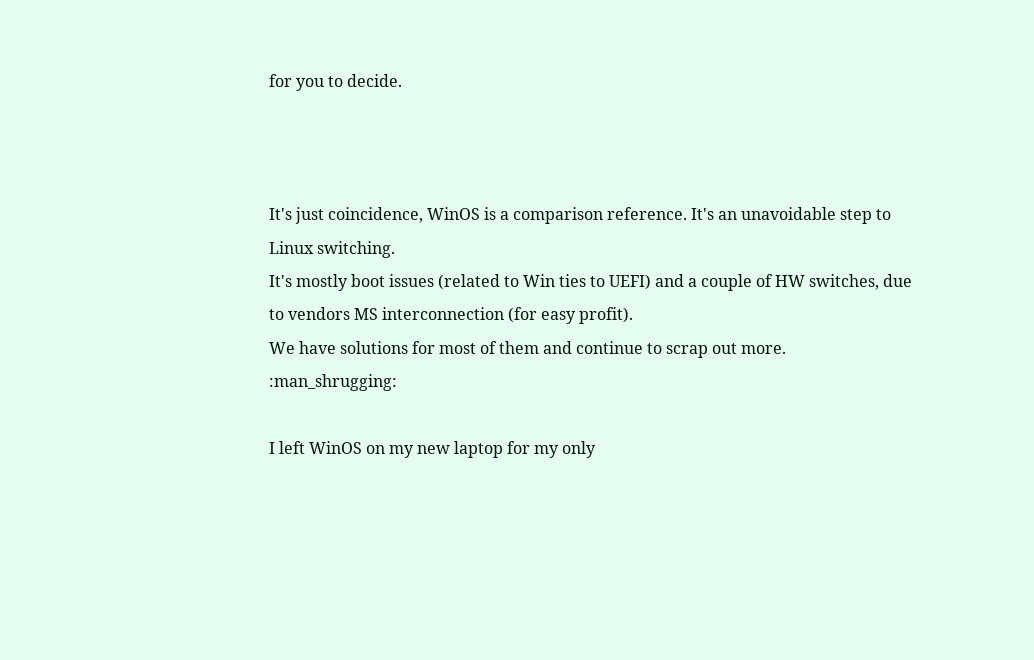for you to decide.



It's just coincidence, WinOS is a comparison reference. It's an unavoidable step to Linux switching.
It's mostly boot issues (related to Win ties to UEFI) and a couple of HW switches, due to vendors MS interconnection (for easy profit).
We have solutions for most of them and continue to scrap out more. :man_shrugging:

I left WinOS on my new laptop for my only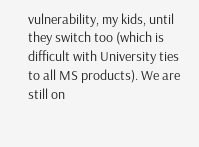vulnerability, my kids, until they switch too (which is difficult with University ties to all MS products). We are still on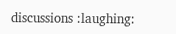discussions :laughing: